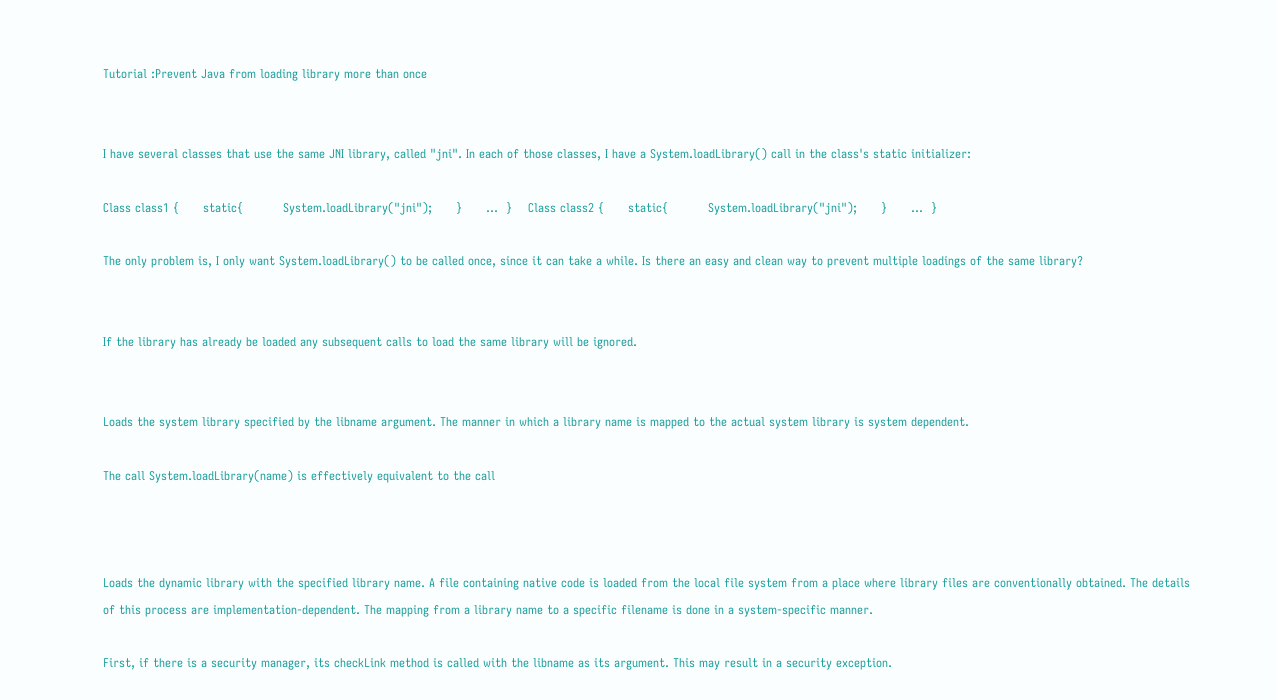Tutorial :Prevent Java from loading library more than once


I have several classes that use the same JNI library, called "jni". In each of those classes, I have a System.loadLibrary() call in the class's static initializer:

Class class1 {      static{          System.loadLibrary("jni");      }      ...  }    Class class2 {      static{          System.loadLibrary("jni");      }      ...  }

The only problem is, I only want System.loadLibrary() to be called once, since it can take a while. Is there an easy and clean way to prevent multiple loadings of the same library?


If the library has already be loaded any subsequent calls to load the same library will be ignored.


Loads the system library specified by the libname argument. The manner in which a library name is mapped to the actual system library is system dependent.

The call System.loadLibrary(name) is effectively equivalent to the call



Loads the dynamic library with the specified library name. A file containing native code is loaded from the local file system from a place where library files are conventionally obtained. The details of this process are implementation-dependent. The mapping from a library name to a specific filename is done in a system-specific manner.

First, if there is a security manager, its checkLink method is called with the libname as its argument. This may result in a security exception.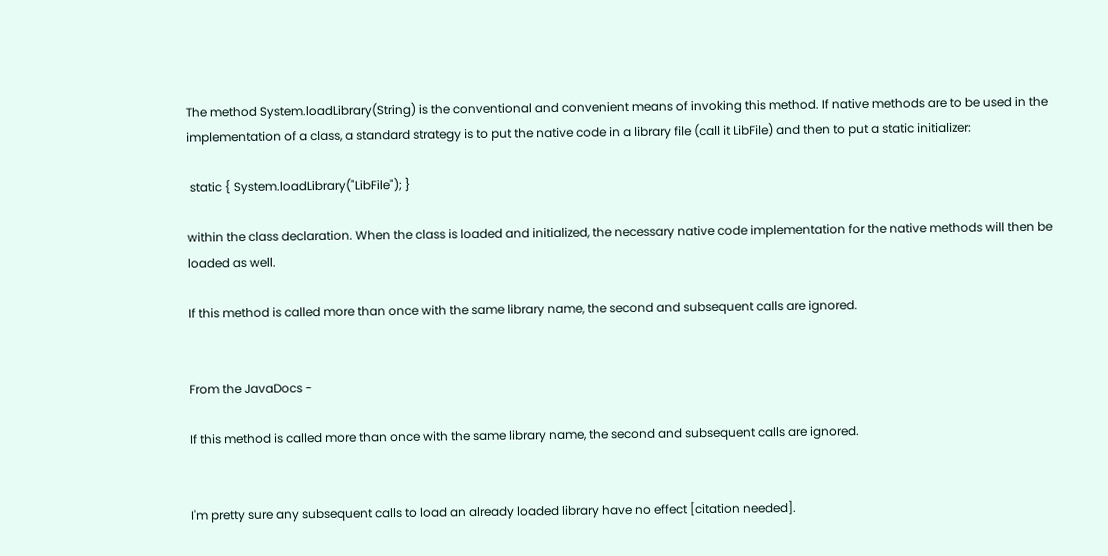The method System.loadLibrary(String) is the conventional and convenient means of invoking this method. If native methods are to be used in the implementation of a class, a standard strategy is to put the native code in a library file (call it LibFile) and then to put a static initializer:

 static { System.loadLibrary("LibFile"); }

within the class declaration. When the class is loaded and initialized, the necessary native code implementation for the native methods will then be loaded as well.

If this method is called more than once with the same library name, the second and subsequent calls are ignored.


From the JavaDocs -

If this method is called more than once with the same library name, the second and subsequent calls are ignored.


I'm pretty sure any subsequent calls to load an already loaded library have no effect [citation needed].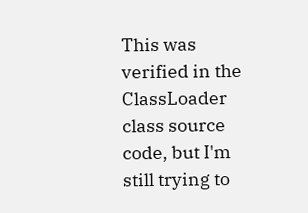This was verified in the ClassLoader class source code, but I'm still trying to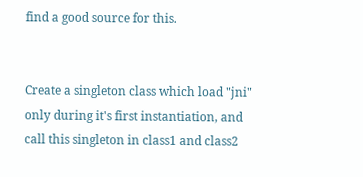find a good source for this.


Create a singleton class which load "jni" only during it's first instantiation, and call this singleton in class1 and class2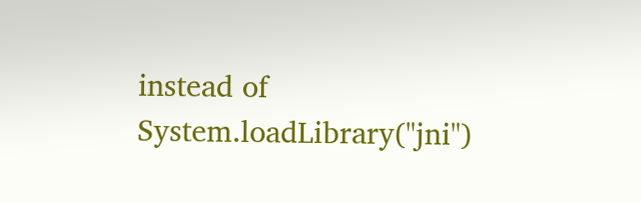instead of System.loadLibrary("jni")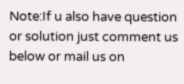Note:If u also have question or solution just comment us below or mail us on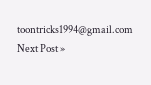toontricks1994@gmail.com
Next Post »